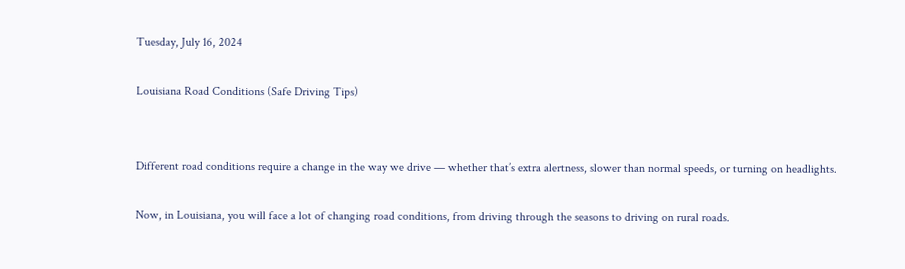Tuesday, July 16, 2024

Louisiana Road Conditions (Safe Driving Tips)


Different road conditions require a change in the way we drive — whether that’s extra alertness, slower than normal speeds, or turning on headlights.

Now, in Louisiana, you will face a lot of changing road conditions, from driving through the seasons to driving on rural roads.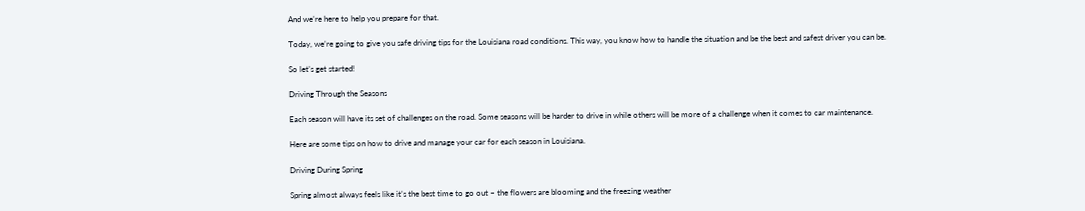And we’re here to help you prepare for that.

Today, we’re going to give you safe driving tips for the Louisiana road conditions. This way, you know how to handle the situation and be the best and safest driver you can be.

So let’s get started!

Driving Through the Seasons

Each season will have its set of challenges on the road. Some seasons will be harder to drive in while others will be more of a challenge when it comes to car maintenance.

Here are some tips on how to drive and manage your car for each season in Louisiana.

Driving During Spring

Spring almost always feels like it’s the best time to go out – the flowers are blooming and the freezing weather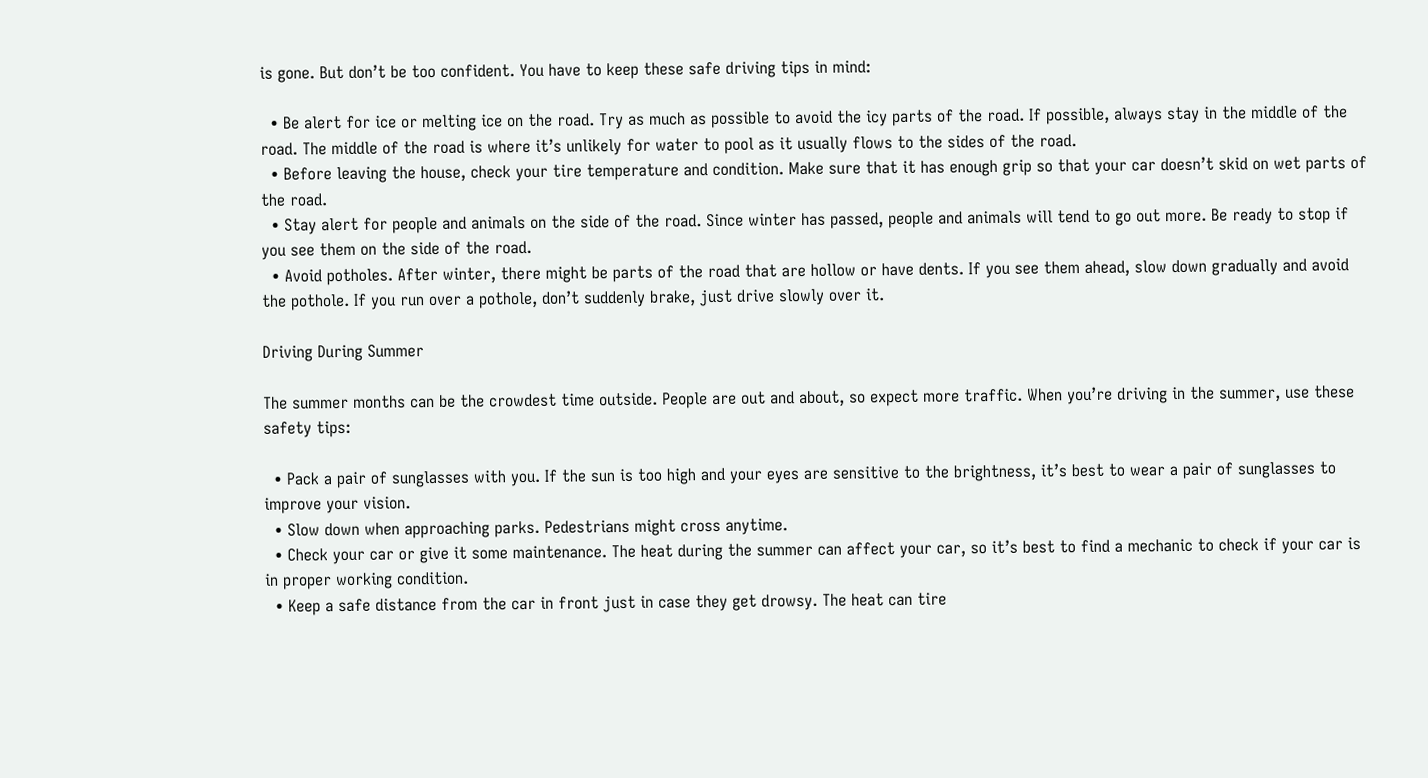is gone. But don’t be too confident. You have to keep these safe driving tips in mind:

  • Be alert for ice or melting ice on the road. Try as much as possible to avoid the icy parts of the road. If possible, always stay in the middle of the road. The middle of the road is where it’s unlikely for water to pool as it usually flows to the sides of the road.
  • Before leaving the house, check your tire temperature and condition. Make sure that it has enough grip so that your car doesn’t skid on wet parts of the road.
  • Stay alert for people and animals on the side of the road. Since winter has passed, people and animals will tend to go out more. Be ready to stop if you see them on the side of the road.
  • Avoid potholes. After winter, there might be parts of the road that are hollow or have dents. If you see them ahead, slow down gradually and avoid the pothole. If you run over a pothole, don’t suddenly brake, just drive slowly over it.

Driving During Summer

The summer months can be the crowdest time outside. People are out and about, so expect more traffic. When you’re driving in the summer, use these safety tips:

  • Pack a pair of sunglasses with you. If the sun is too high and your eyes are sensitive to the brightness, it’s best to wear a pair of sunglasses to improve your vision.
  • Slow down when approaching parks. Pedestrians might cross anytime.
  • Check your car or give it some maintenance. The heat during the summer can affect your car, so it’s best to find a mechanic to check if your car is in proper working condition.
  • Keep a safe distance from the car in front just in case they get drowsy. The heat can tire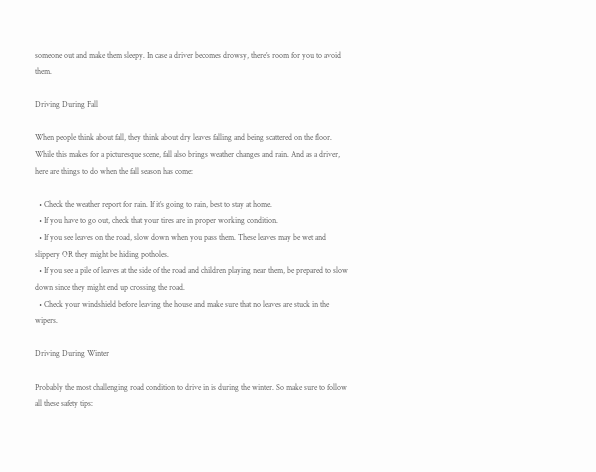someone out and make them sleepy. In case a driver becomes drowsy, there’s room for you to avoid them.

Driving During Fall

When people think about fall, they think about dry leaves falling and being scattered on the floor. While this makes for a picturesque scene, fall also brings weather changes and rain. And as a driver, here are things to do when the fall season has come:

  • Check the weather report for rain. If it’s going to rain, best to stay at home.
  • If you have to go out, check that your tires are in proper working condition.
  • If you see leaves on the road, slow down when you pass them. These leaves may be wet and slippery OR they might be hiding potholes.
  • If you see a pile of leaves at the side of the road and children playing near them, be prepared to slow down since they might end up crossing the road.
  • Check your windshield before leaving the house and make sure that no leaves are stuck in the wipers.

Driving During Winter

Probably the most challenging road condition to drive in is during the winter. So make sure to follow all these safety tips: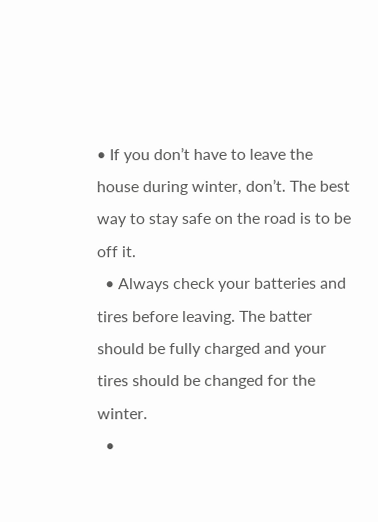• If you don’t have to leave the house during winter, don’t. The best way to stay safe on the road is to be off it.
  • Always check your batteries and tires before leaving. The batter should be fully charged and your tires should be changed for the winter.
  •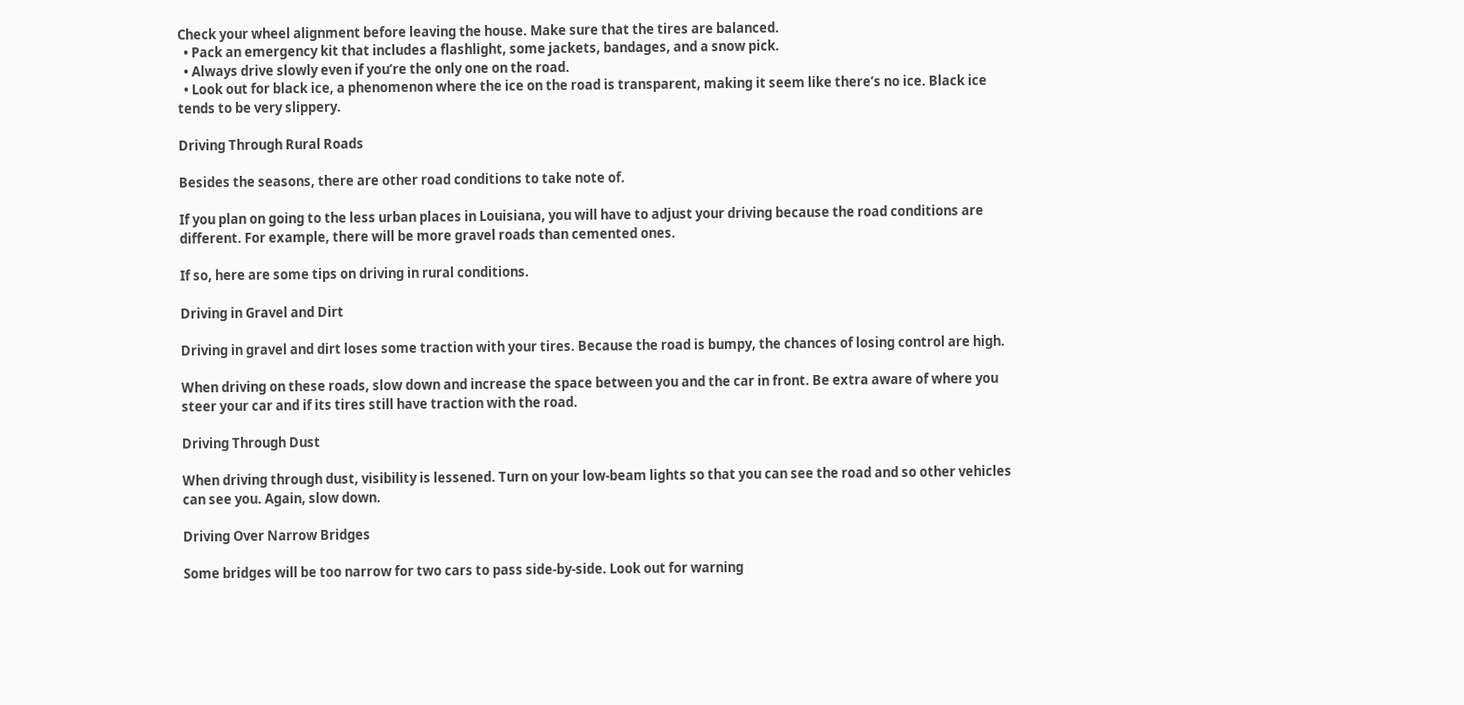Check your wheel alignment before leaving the house. Make sure that the tires are balanced.
  • Pack an emergency kit that includes a flashlight, some jackets, bandages, and a snow pick.
  • Always drive slowly even if you’re the only one on the road.
  • Look out for black ice, a phenomenon where the ice on the road is transparent, making it seem like there’s no ice. Black ice tends to be very slippery.

Driving Through Rural Roads

Besides the seasons, there are other road conditions to take note of.

If you plan on going to the less urban places in Louisiana, you will have to adjust your driving because the road conditions are different. For example, there will be more gravel roads than cemented ones.

If so, here are some tips on driving in rural conditions.

Driving in Gravel and Dirt

Driving in gravel and dirt loses some traction with your tires. Because the road is bumpy, the chances of losing control are high.

When driving on these roads, slow down and increase the space between you and the car in front. Be extra aware of where you steer your car and if its tires still have traction with the road.

Driving Through Dust

When driving through dust, visibility is lessened. Turn on your low-beam lights so that you can see the road and so other vehicles can see you. Again, slow down.

Driving Over Narrow Bridges

Some bridges will be too narrow for two cars to pass side-by-side. Look out for warning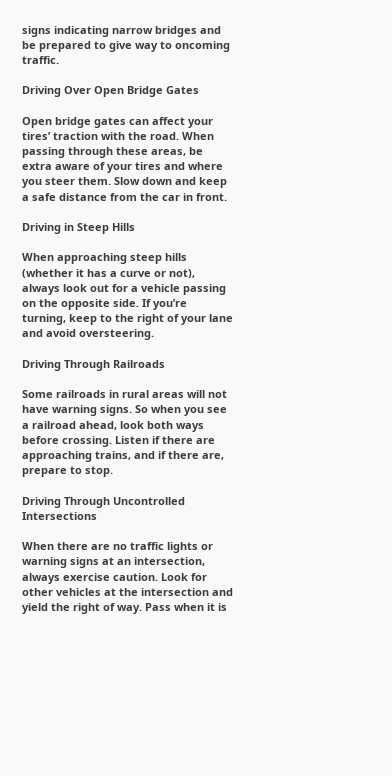signs indicating narrow bridges and be prepared to give way to oncoming traffic.

Driving Over Open Bridge Gates

Open bridge gates can affect your tires’ traction with the road. When passing through these areas, be extra aware of your tires and where you steer them. Slow down and keep a safe distance from the car in front.

Driving in Steep Hills

When approaching steep hills (whether it has a curve or not), always look out for a vehicle passing on the opposite side. If you’re turning, keep to the right of your lane and avoid oversteering.

Driving Through Railroads

Some railroads in rural areas will not have warning signs. So when you see a railroad ahead, look both ways before crossing. Listen if there are approaching trains, and if there are, prepare to stop.

Driving Through Uncontrolled Intersections

When there are no traffic lights or warning signs at an intersection, always exercise caution. Look for other vehicles at the intersection and yield the right of way. Pass when it is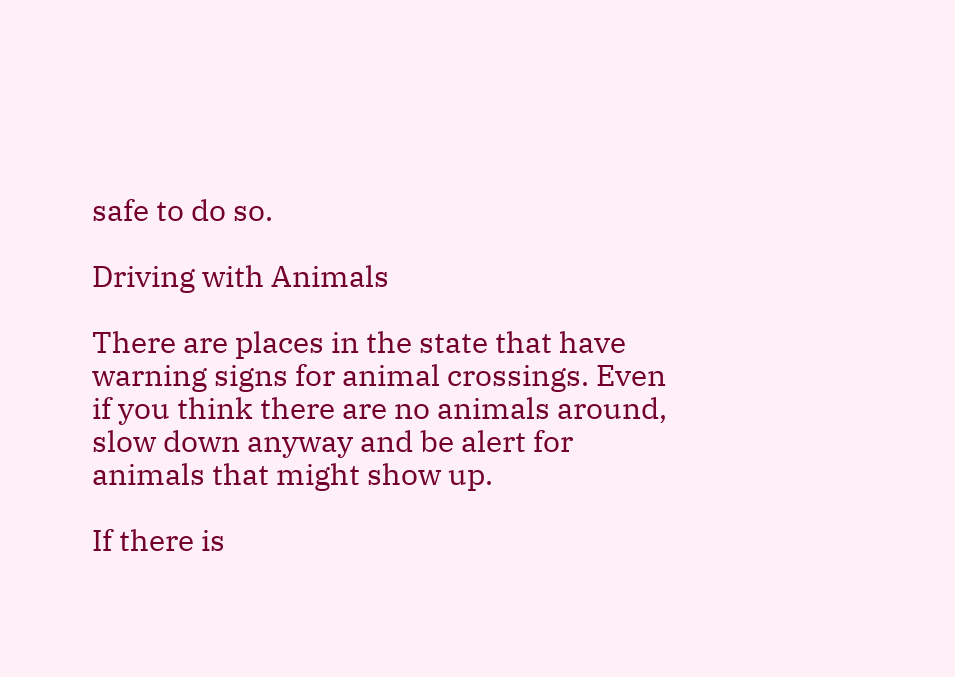safe to do so.

Driving with Animals

There are places in the state that have warning signs for animal crossings. Even if you think there are no animals around, slow down anyway and be alert for animals that might show up.

If there is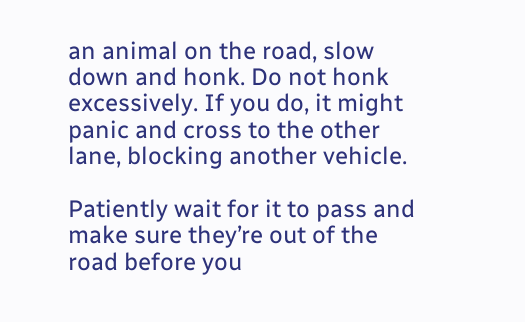an animal on the road, slow down and honk. Do not honk excessively. If you do, it might panic and cross to the other lane, blocking another vehicle.

Patiently wait for it to pass and make sure they’re out of the road before you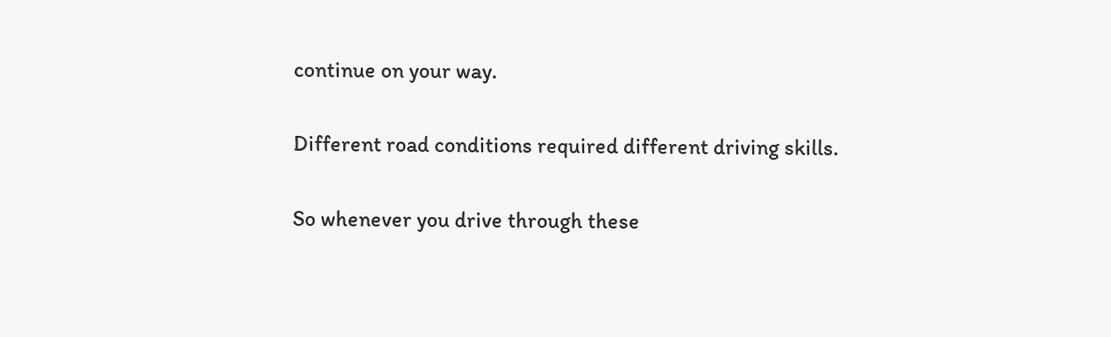continue on your way.

Different road conditions required different driving skills.

So whenever you drive through these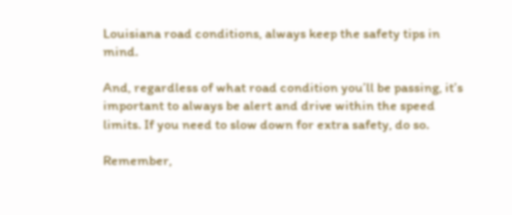Louisiana road conditions, always keep the safety tips in mind.

And, regardless of what road condition you’ll be passing, it’s important to always be alert and drive within the speed limits. If you need to slow down for extra safety, do so.

Remember,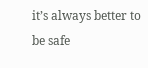it’s always better to be safe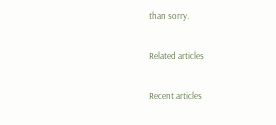than sorry.

Related articles

Recent articles